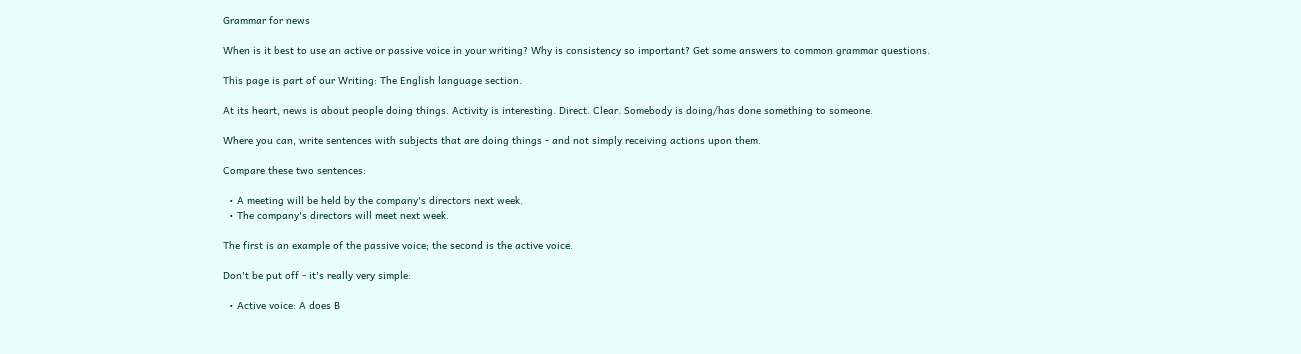Grammar for news

When is it best to use an active or passive voice in your writing? Why is consistency so important? Get some answers to common grammar questions.

This page is part of our Writing: The English language section.

At its heart, news is about people doing things. Activity is interesting. Direct. Clear. Somebody is doing/has done something to someone.

Where you can, write sentences with subjects that are doing things - and not simply receiving actions upon them.

Compare these two sentences:

  • A meeting will be held by the company's directors next week.
  • The company's directors will meet next week.

The first is an example of the passive voice; the second is the active voice.

Don't be put off - it's really very simple:

  • Active voice: A does B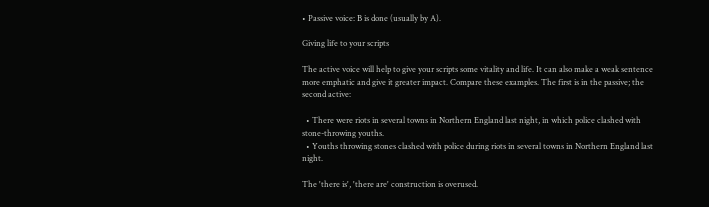• Passive voice: B is done (usually by A).

Giving life to your scripts

The active voice will help to give your scripts some vitality and life. It can also make a weak sentence more emphatic and give it greater impact. Compare these examples. The first is in the passive; the second active:

  • There were riots in several towns in Northern England last night, in which police clashed with stone-throwing youths.
  • Youths throwing stones clashed with police during riots in several towns in Northern England last night.

The 'there is', 'there are' construction is overused.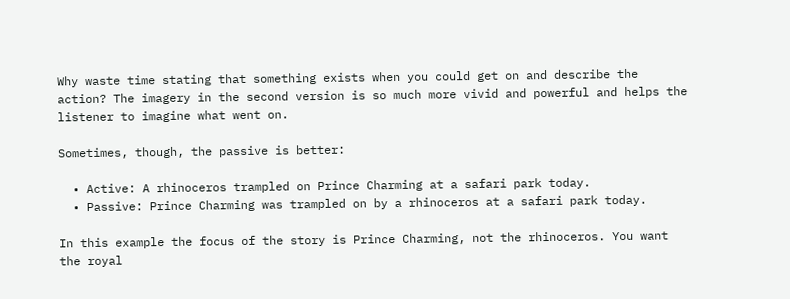Why waste time stating that something exists when you could get on and describe the action? The imagery in the second version is so much more vivid and powerful and helps the listener to imagine what went on.

Sometimes, though, the passive is better:

  • Active: A rhinoceros trampled on Prince Charming at a safari park today.
  • Passive: Prince Charming was trampled on by a rhinoceros at a safari park today.

In this example the focus of the story is Prince Charming, not the rhinoceros. You want the royal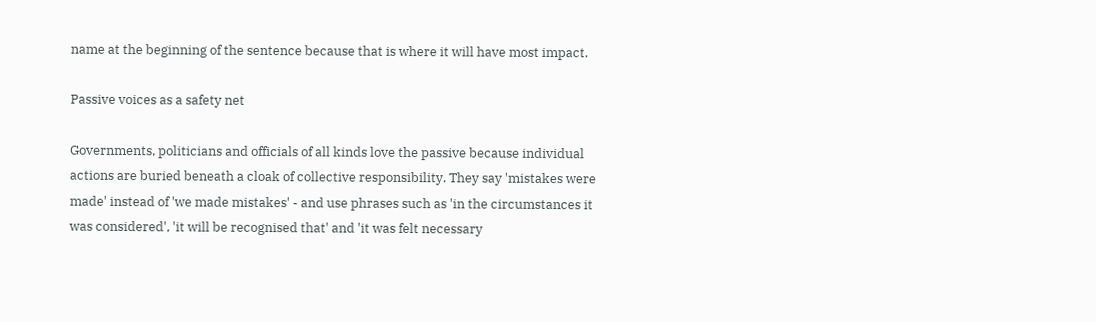name at the beginning of the sentence because that is where it will have most impact.

Passive voices as a safety net

Governments, politicians and officials of all kinds love the passive because individual actions are buried beneath a cloak of collective responsibility. They say 'mistakes were made' instead of 'we made mistakes' - and use phrases such as 'in the circumstances it was considered', 'it will be recognised that' and 'it was felt necessary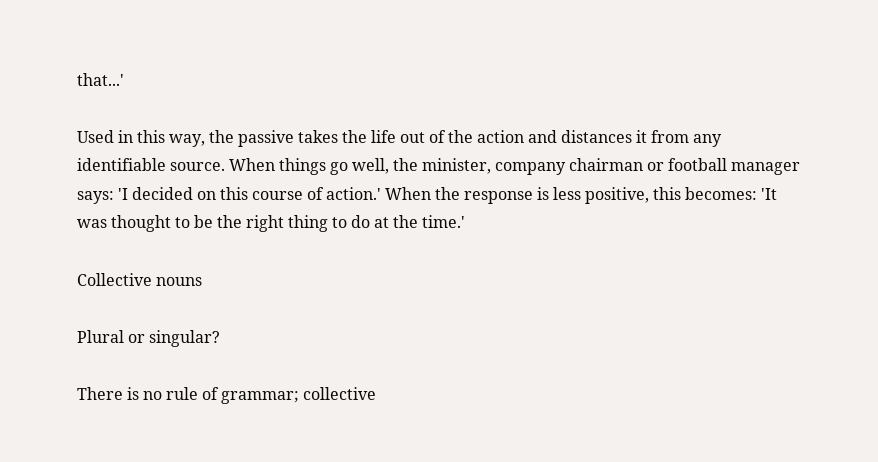that...'

Used in this way, the passive takes the life out of the action and distances it from any identifiable source. When things go well, the minister, company chairman or football manager says: 'I decided on this course of action.' When the response is less positive, this becomes: 'It was thought to be the right thing to do at the time.'

Collective nouns

Plural or singular?

There is no rule of grammar; collective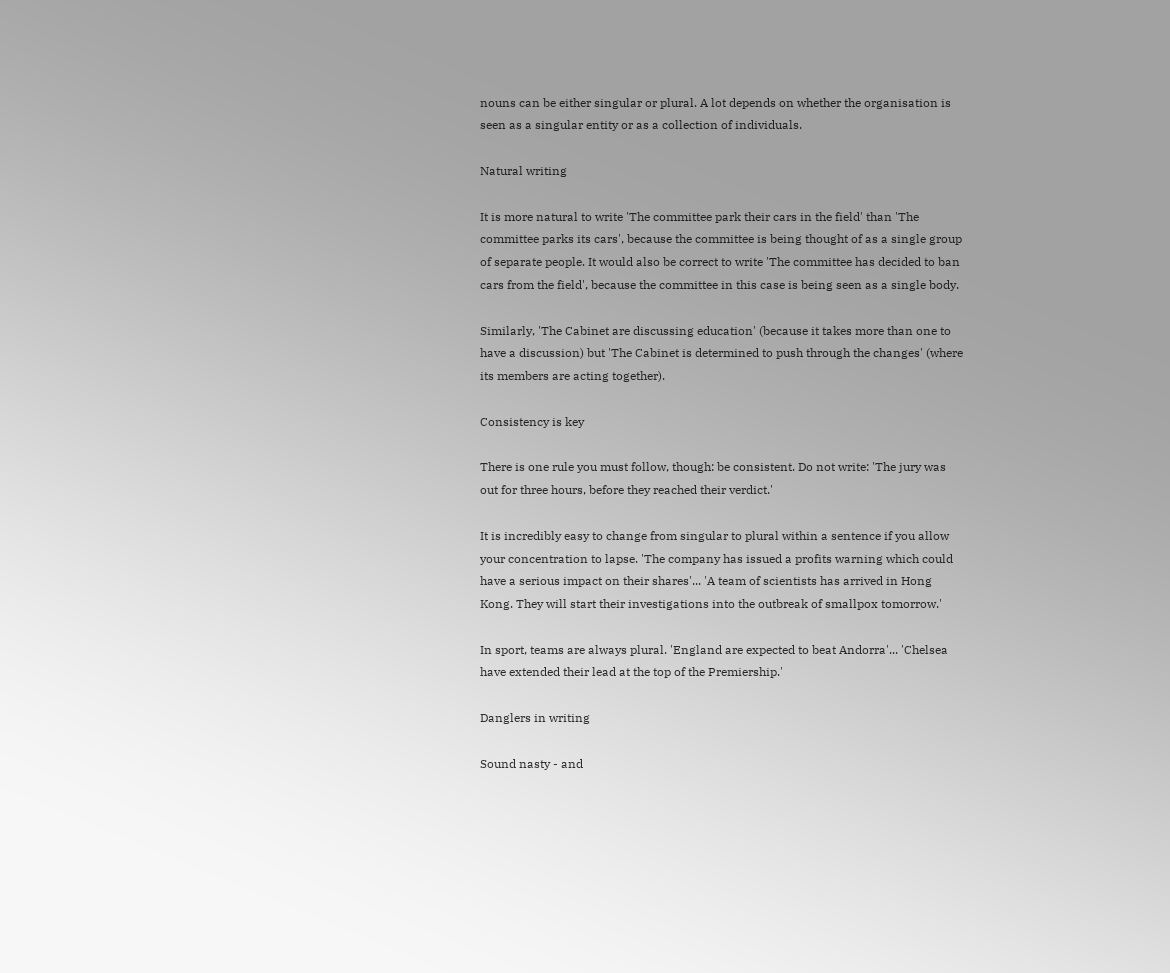nouns can be either singular or plural. A lot depends on whether the organisation is seen as a singular entity or as a collection of individuals.

Natural writing

It is more natural to write 'The committee park their cars in the field' than 'The committee parks its cars', because the committee is being thought of as a single group of separate people. It would also be correct to write 'The committee has decided to ban cars from the field', because the committee in this case is being seen as a single body.

Similarly, 'The Cabinet are discussing education' (because it takes more than one to have a discussion) but 'The Cabinet is determined to push through the changes' (where its members are acting together).

Consistency is key

There is one rule you must follow, though: be consistent. Do not write: 'The jury was out for three hours, before they reached their verdict.'

It is incredibly easy to change from singular to plural within a sentence if you allow your concentration to lapse. 'The company has issued a profits warning which could have a serious impact on their shares'... 'A team of scientists has arrived in Hong Kong. They will start their investigations into the outbreak of smallpox tomorrow.'

In sport, teams are always plural. 'England are expected to beat Andorra'... 'Chelsea have extended their lead at the top of the Premiership.'

Danglers in writing

Sound nasty - and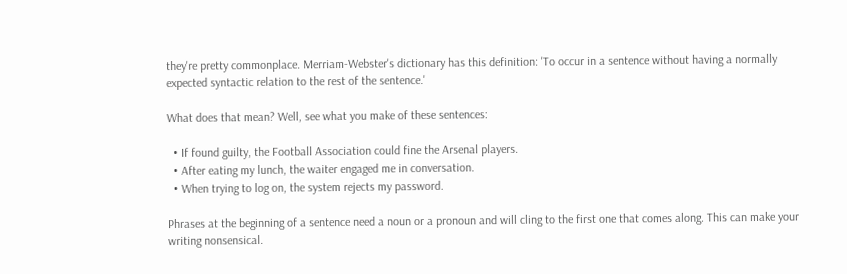they're pretty commonplace. Merriam-Webster's dictionary has this definition: 'To occur in a sentence without having a normally expected syntactic relation to the rest of the sentence.'

What does that mean? Well, see what you make of these sentences:

  • If found guilty, the Football Association could fine the Arsenal players.
  • After eating my lunch, the waiter engaged me in conversation.
  • When trying to log on, the system rejects my password.

Phrases at the beginning of a sentence need a noun or a pronoun and will cling to the first one that comes along. This can make your writing nonsensical.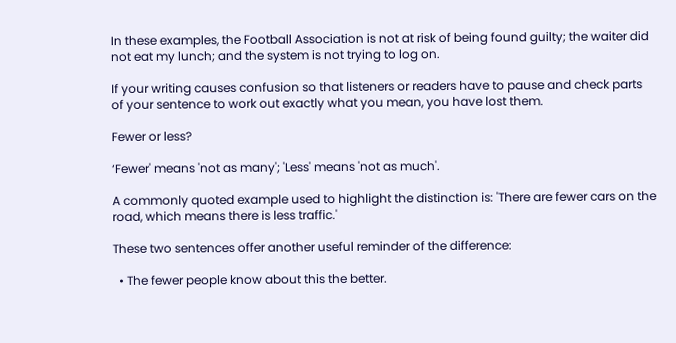In these examples, the Football Association is not at risk of being found guilty; the waiter did not eat my lunch; and the system is not trying to log on.

If your writing causes confusion so that listeners or readers have to pause and check parts of your sentence to work out exactly what you mean, you have lost them.

Fewer or less?

‘Fewer' means 'not as many'; 'Less' means 'not as much'.

A commonly quoted example used to highlight the distinction is: 'There are fewer cars on the road, which means there is less traffic.'

These two sentences offer another useful reminder of the difference:

  • The fewer people know about this the better.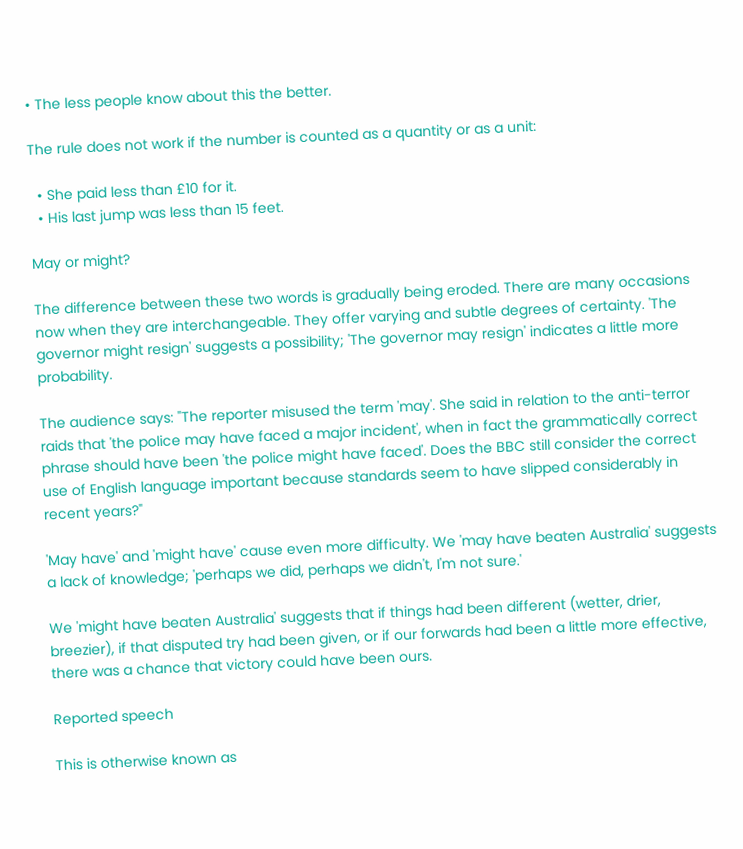• The less people know about this the better.

The rule does not work if the number is counted as a quantity or as a unit:

  • She paid less than £10 for it.
  • His last jump was less than 15 feet.

May or might?

The difference between these two words is gradually being eroded. There are many occasions now when they are interchangeable. They offer varying and subtle degrees of certainty. 'The governor might resign' suggests a possibility; 'The governor may resign' indicates a little more probability.

The audience says: "The reporter misused the term 'may'. She said in relation to the anti-terror raids that 'the police may have faced a major incident', when in fact the grammatically correct phrase should have been 'the police might have faced'. Does the BBC still consider the correct use of English language important because standards seem to have slipped considerably in recent years?"

'May have' and 'might have' cause even more difficulty. We 'may have beaten Australia' suggests a lack of knowledge; 'perhaps we did, perhaps we didn't, I'm not sure.'

We 'might have beaten Australia' suggests that if things had been different (wetter, drier, breezier), if that disputed try had been given, or if our forwards had been a little more effective, there was a chance that victory could have been ours.

Reported speech

This is otherwise known as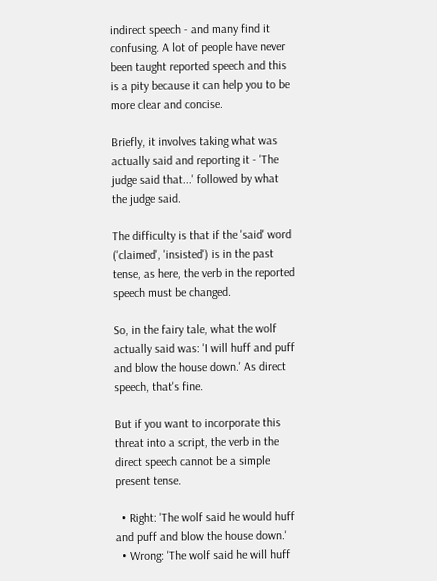indirect speech - and many find it confusing. A lot of people have never been taught reported speech and this is a pity because it can help you to be more clear and concise.

Briefly, it involves taking what was actually said and reporting it - 'The judge said that...' followed by what the judge said.

The difficulty is that if the 'said' word ('claimed', 'insisted') is in the past tense, as here, the verb in the reported speech must be changed.

So, in the fairy tale, what the wolf actually said was: 'I will huff and puff and blow the house down.' As direct speech, that's fine.

But if you want to incorporate this threat into a script, the verb in the direct speech cannot be a simple present tense.

  • Right: 'The wolf said he would huff and puff and blow the house down.'
  • Wrong: 'The wolf said he will huff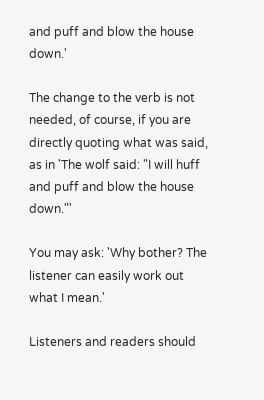and puff and blow the house down.'

The change to the verb is not needed, of course, if you are directly quoting what was said, as in 'The wolf said: "I will huff and puff and blow the house down."'

You may ask: 'Why bother? The listener can easily work out what I mean.'

Listeners and readers should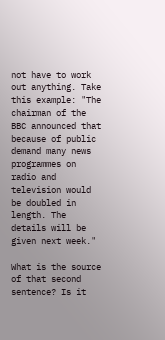not have to work out anything. Take this example: "The chairman of the BBC announced that because of public demand many news programmes on radio and television would be doubled in length. The details will be given next week."

What is the source of that second sentence? Is it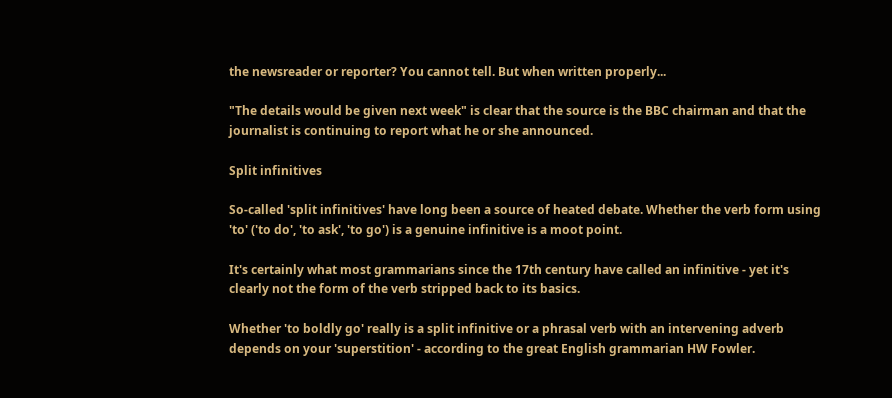the newsreader or reporter? You cannot tell. But when written properly...

"The details would be given next week" is clear that the source is the BBC chairman and that the journalist is continuing to report what he or she announced.

Split infinitives

So-called 'split infinitives' have long been a source of heated debate. Whether the verb form using 'to' ('to do', 'to ask', 'to go') is a genuine infinitive is a moot point.

It's certainly what most grammarians since the 17th century have called an infinitive - yet it's clearly not the form of the verb stripped back to its basics.

Whether 'to boldly go' really is a split infinitive or a phrasal verb with an intervening adverb depends on your 'superstition' - according to the great English grammarian HW Fowler.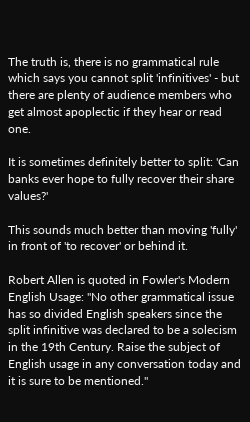The truth is, there is no grammatical rule which says you cannot split 'infinitives' - but there are plenty of audience members who get almost apoplectic if they hear or read one.

It is sometimes definitely better to split: 'Can banks ever hope to fully recover their share values?'

This sounds much better than moving 'fully' in front of 'to recover' or behind it.

Robert Allen is quoted in Fowler's Modern English Usage: "No other grammatical issue has so divided English speakers since the split infinitive was declared to be a solecism in the 19th Century. Raise the subject of English usage in any conversation today and it is sure to be mentioned."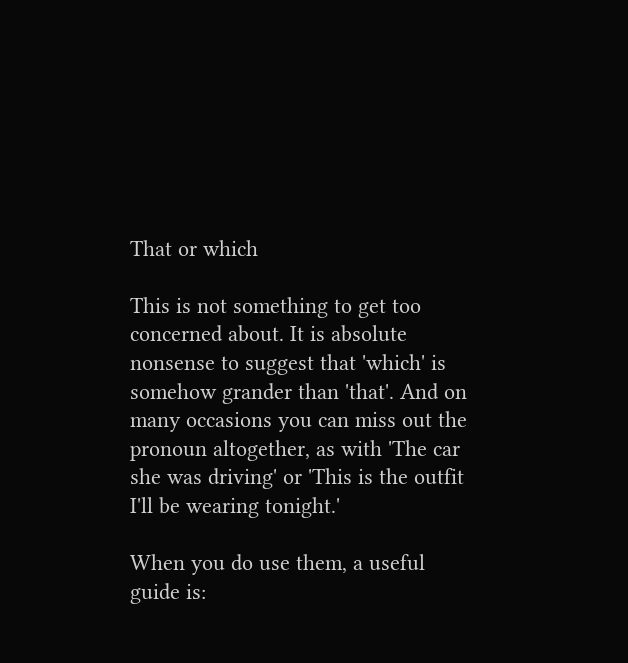That or which

This is not something to get too concerned about. It is absolute nonsense to suggest that 'which' is somehow grander than 'that'. And on many occasions you can miss out the pronoun altogether, as with 'The car she was driving' or 'This is the outfit I'll be wearing tonight.'

When you do use them, a useful guide is: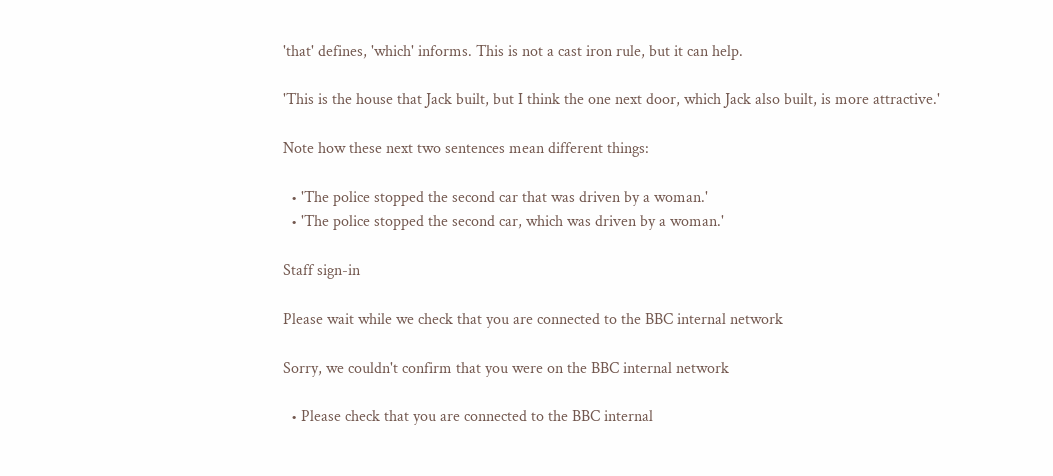'that' defines, 'which' informs. This is not a cast iron rule, but it can help.

'This is the house that Jack built, but I think the one next door, which Jack also built, is more attractive.'

Note how these next two sentences mean different things:

  • 'The police stopped the second car that was driven by a woman.'
  • 'The police stopped the second car, which was driven by a woman.'

Staff sign-in

Please wait while we check that you are connected to the BBC internal network

Sorry, we couldn't confirm that you were on the BBC internal network

  • Please check that you are connected to the BBC internal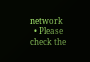network
  • Please check the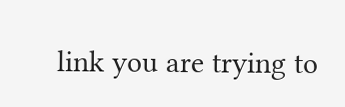link you are trying to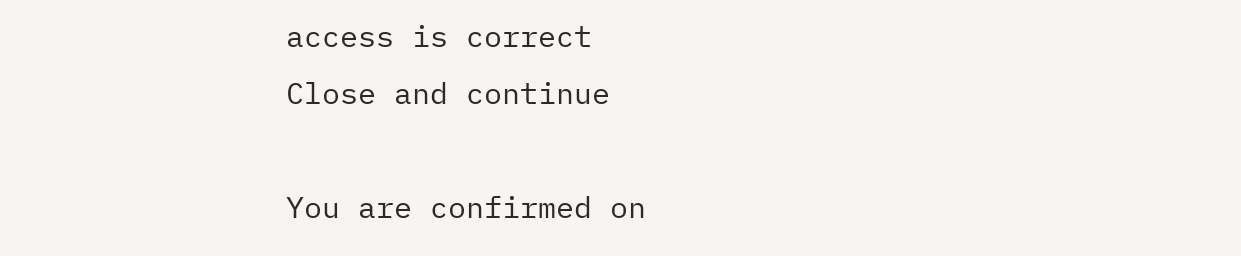access is correct
Close and continue

You are confirmed on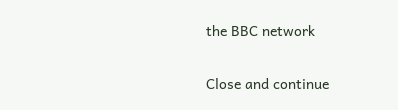the BBC network

Close and continue